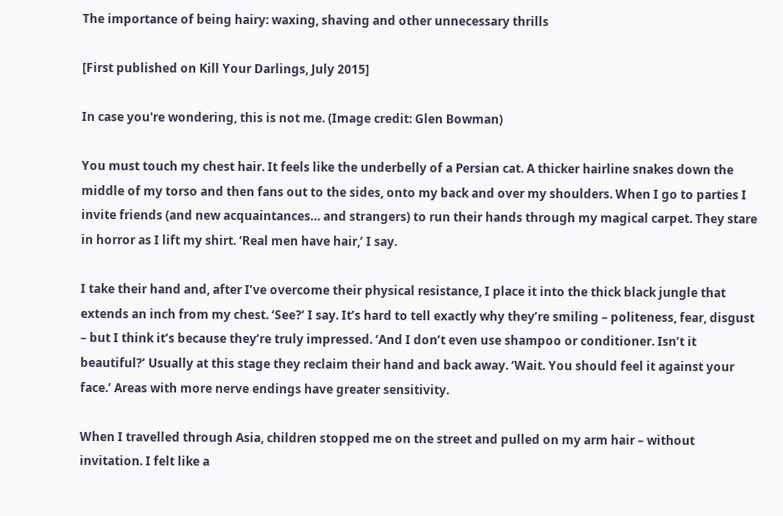The importance of being hairy: waxing, shaving and other unnecessary thrills

[First published on Kill Your Darlings, July 2015]

In case you're wondering, this is not me. (Image credit: Glen Bowman)

You must touch my chest hair. It feels like the underbelly of a Persian cat. A thicker hairline snakes down the middle of my torso and then fans out to the sides, onto my back and over my shoulders. When I go to parties I invite friends (and new acquaintances… and strangers) to run their hands through my magical carpet. They stare in horror as I lift my shirt. ‘Real men have hair,’ I say.

I take their hand and, after I’ve overcome their physical resistance, I place it into the thick black jungle that extends an inch from my chest. ‘See?’ I say. It’s hard to tell exactly why they’re smiling – politeness, fear, disgust – but I think it’s because they’re truly impressed. ‘And I don’t even use shampoo or conditioner. Isn’t it beautiful?’ Usually at this stage they reclaim their hand and back away. ‘Wait. You should feel it against your face.’ Areas with more nerve endings have greater sensitivity.

When I travelled through Asia, children stopped me on the street and pulled on my arm hair – without invitation. I felt like a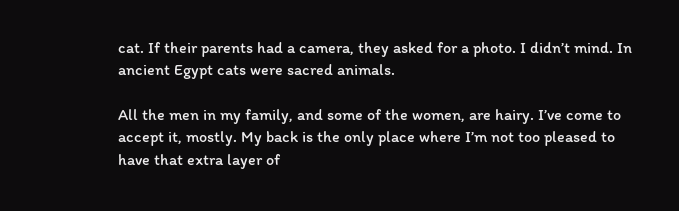cat. If their parents had a camera, they asked for a photo. I didn’t mind. In ancient Egypt cats were sacred animals.

All the men in my family, and some of the women, are hairy. I’ve come to accept it, mostly. My back is the only place where I’m not too pleased to have that extra layer of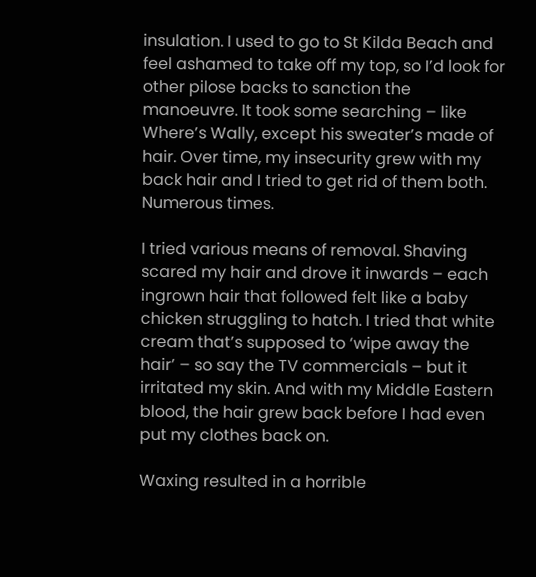insulation. I used to go to St Kilda Beach and feel ashamed to take off my top, so I’d look for other pilose backs to sanction the manoeuvre. It took some searching – like Where’s Wally, except his sweater’s made of hair. Over time, my insecurity grew with my back hair and I tried to get rid of them both. Numerous times.

I tried various means of removal. Shaving scared my hair and drove it inwards – each ingrown hair that followed felt like a baby chicken struggling to hatch. I tried that white cream that’s supposed to ‘wipe away the hair’ – so say the TV commercials – but it irritated my skin. And with my Middle Eastern blood, the hair grew back before I had even put my clothes back on.

Waxing resulted in a horrible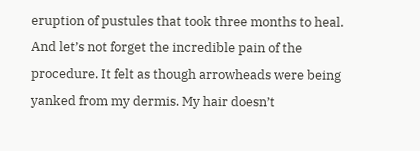eruption of pustules that took three months to heal. And let’s not forget the incredible pain of the procedure. It felt as though arrowheads were being yanked from my dermis. My hair doesn’t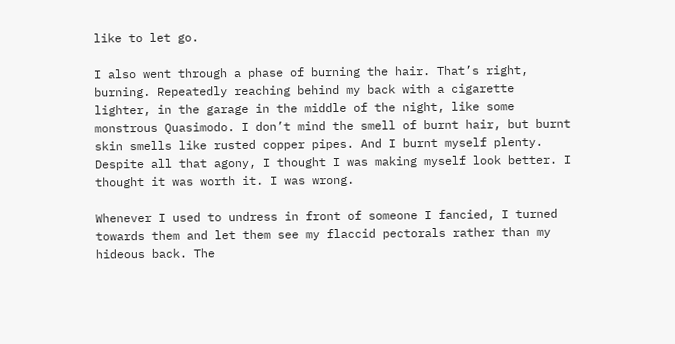like to let go.

I also went through a phase of burning the hair. That’s right, burning. Repeatedly reaching behind my back with a cigarette lighter, in the garage in the middle of the night, like some monstrous Quasimodo. I don’t mind the smell of burnt hair, but burnt skin smells like rusted copper pipes. And I burnt myself plenty. Despite all that agony, I thought I was making myself look better. I thought it was worth it. I was wrong.

Whenever I used to undress in front of someone I fancied, I turned towards them and let them see my flaccid pectorals rather than my hideous back. The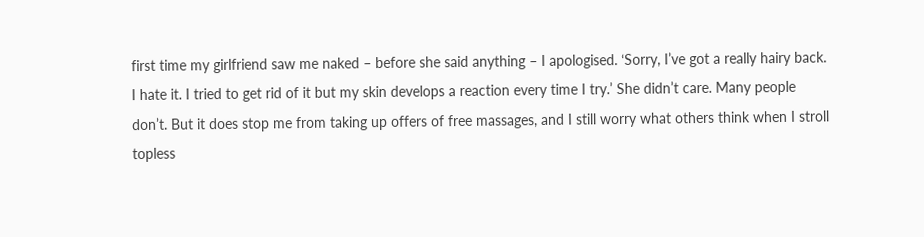first time my girlfriend saw me naked – before she said anything – I apologised. ‘Sorry, I’ve got a really hairy back. I hate it. I tried to get rid of it but my skin develops a reaction every time I try.’ She didn’t care. Many people don’t. But it does stop me from taking up offers of free massages, and I still worry what others think when I stroll topless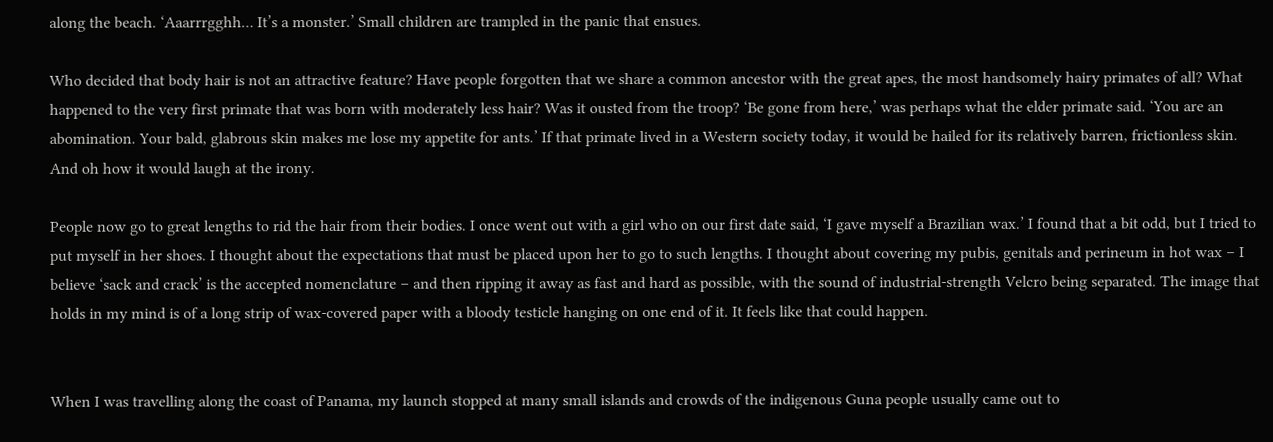along the beach. ‘Aaarrrgghh… It’s a monster.’ Small children are trampled in the panic that ensues.

Who decided that body hair is not an attractive feature? Have people forgotten that we share a common ancestor with the great apes, the most handsomely hairy primates of all? What happened to the very first primate that was born with moderately less hair? Was it ousted from the troop? ‘Be gone from here,’ was perhaps what the elder primate said. ‘You are an abomination. Your bald, glabrous skin makes me lose my appetite for ants.’ If that primate lived in a Western society today, it would be hailed for its relatively barren, frictionless skin. And oh how it would laugh at the irony.

People now go to great lengths to rid the hair from their bodies. I once went out with a girl who on our first date said, ‘I gave myself a Brazilian wax.’ I found that a bit odd, but I tried to put myself in her shoes. I thought about the expectations that must be placed upon her to go to such lengths. I thought about covering my pubis, genitals and perineum in hot wax – I believe ‘sack and crack’ is the accepted nomenclature – and then ripping it away as fast and hard as possible, with the sound of industrial-strength Velcro being separated. The image that holds in my mind is of a long strip of wax-covered paper with a bloody testicle hanging on one end of it. It feels like that could happen.


When I was travelling along the coast of Panama, my launch stopped at many small islands and crowds of the indigenous Guna people usually came out to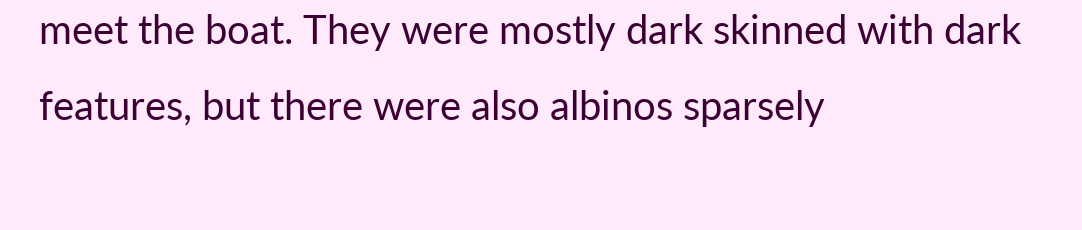meet the boat. They were mostly dark skinned with dark features, but there were also albinos sparsely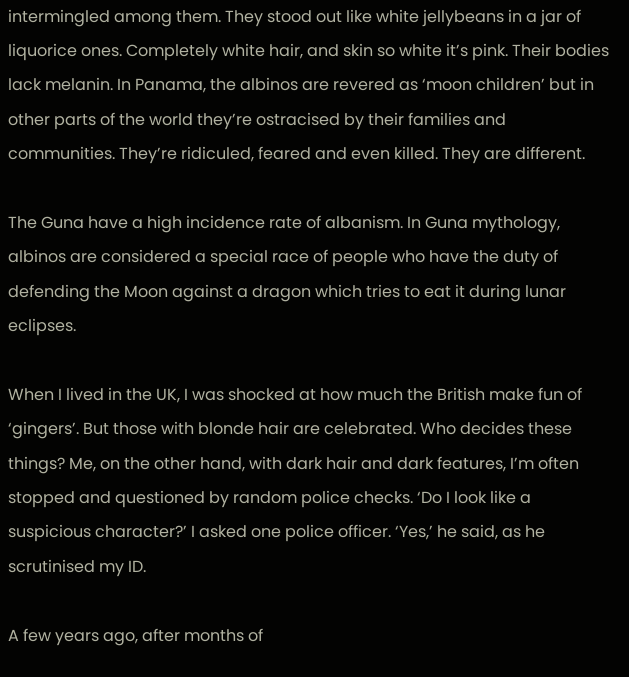intermingled among them. They stood out like white jellybeans in a jar of liquorice ones. Completely white hair, and skin so white it’s pink. Their bodies lack melanin. In Panama, the albinos are revered as ‘moon children’ but in other parts of the world they’re ostracised by their families and communities. They’re ridiculed, feared and even killed. They are different.

The Guna have a high incidence rate of albanism. In Guna mythology, albinos are considered a special race of people who have the duty of defending the Moon against a dragon which tries to eat it during lunar eclipses.

When I lived in the UK, I was shocked at how much the British make fun of ‘gingers’. But those with blonde hair are celebrated. Who decides these things? Me, on the other hand, with dark hair and dark features, I’m often stopped and questioned by random police checks. ‘Do I look like a suspicious character?’ I asked one police officer. ‘Yes,’ he said, as he scrutinised my ID.

A few years ago, after months of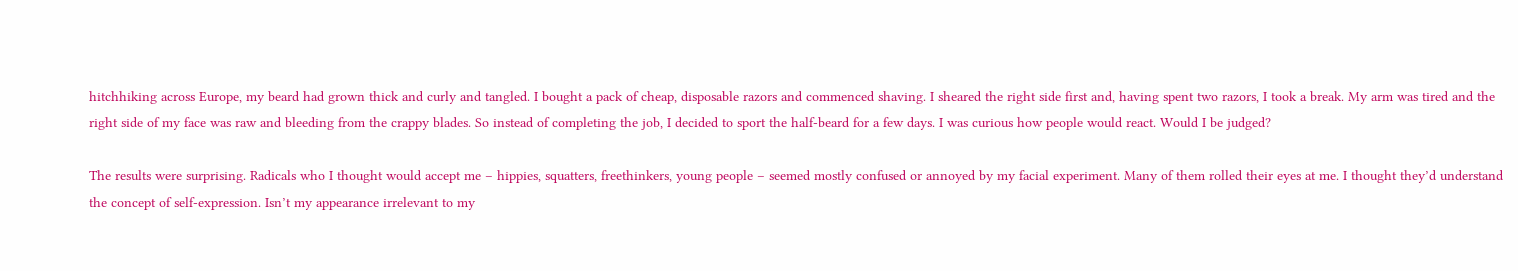hitchhiking across Europe, my beard had grown thick and curly and tangled. I bought a pack of cheap, disposable razors and commenced shaving. I sheared the right side first and, having spent two razors, I took a break. My arm was tired and the right side of my face was raw and bleeding from the crappy blades. So instead of completing the job, I decided to sport the half-beard for a few days. I was curious how people would react. Would I be judged?

The results were surprising. Radicals who I thought would accept me – hippies, squatters, freethinkers, young people – seemed mostly confused or annoyed by my facial experiment. Many of them rolled their eyes at me. I thought they’d understand the concept of self-expression. Isn’t my appearance irrelevant to my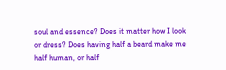soul and essence? Does it matter how I look or dress? Does having half a beard make me half human, or half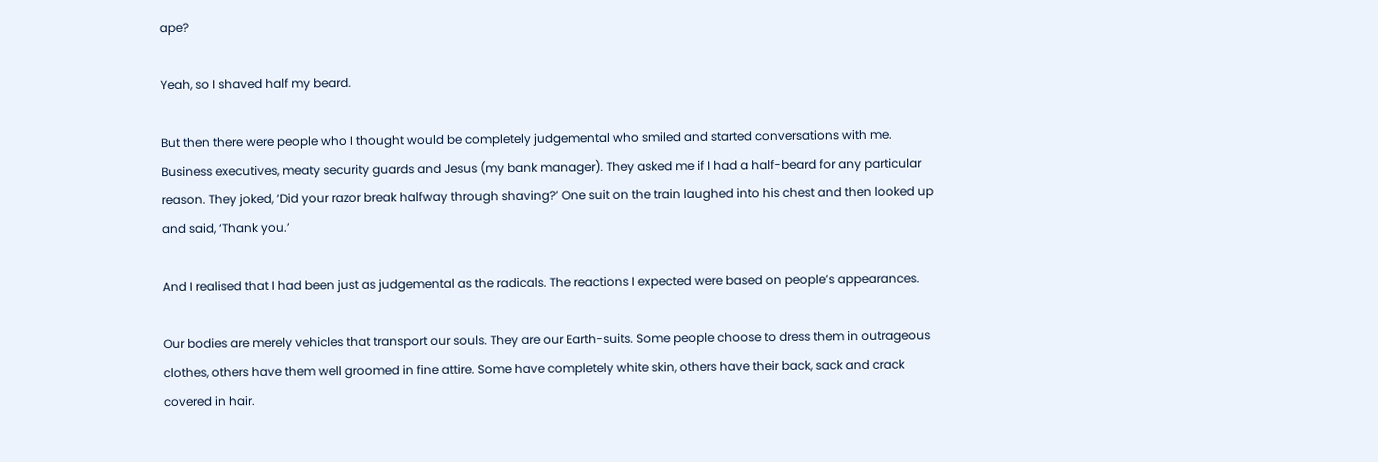ape?

Yeah, so I shaved half my beard.

But then there were people who I thought would be completely judgemental who smiled and started conversations with me. Business executives, meaty security guards and Jesus (my bank manager). They asked me if I had a half-beard for any particular reason. They joked, ‘Did your razor break halfway through shaving?’ One suit on the train laughed into his chest and then looked up and said, ‘Thank you.’

And I realised that I had been just as judgemental as the radicals. The reactions I expected were based on people’s appearances.

Our bodies are merely vehicles that transport our souls. They are our Earth-suits. Some people choose to dress them in outrageous clothes, others have them well groomed in fine attire. Some have completely white skin, others have their back, sack and crack covered in hair.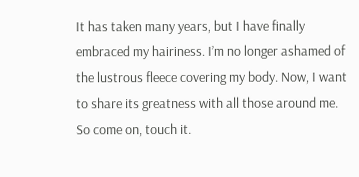It has taken many years, but I have finally embraced my hairiness. I’m no longer ashamed of the lustrous fleece covering my body. Now, I want to share its greatness with all those around me. So come on, touch it.